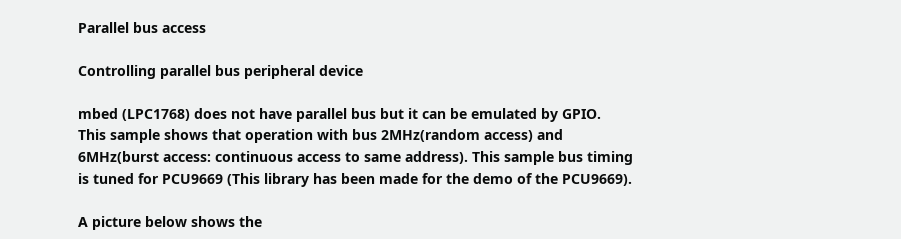Parallel bus access

Controlling parallel bus peripheral device

mbed (LPC1768) does not have parallel bus but it can be emulated by GPIO.
This sample shows that operation with bus 2MHz(random access) and 6MHz(burst access: continuous access to same address). This sample bus timing is tuned for PCU9669 (This library has been made for the demo of the PCU9669).

A picture below shows the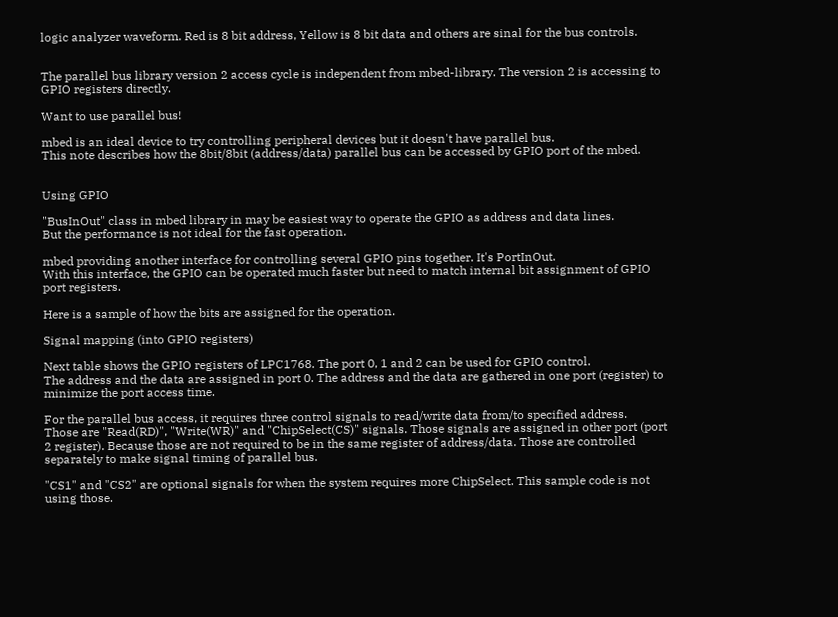logic analyzer waveform. Red is 8 bit address, Yellow is 8 bit data and others are sinal for the bus controls.


The parallel bus library version 2 access cycle is independent from mbed-library. The version 2 is accessing to GPIO registers directly.

Want to use parallel bus!

mbed is an ideal device to try controlling peripheral devices but it doesn't have parallel bus.
This note describes how the 8bit/8bit (address/data) parallel bus can be accessed by GPIO port of the mbed.


Using GPIO

"BusInOut" class in mbed library in may be easiest way to operate the GPIO as address and data lines.
But the performance is not ideal for the fast operation.

mbed providing another interface for controlling several GPIO pins together. It's PortInOut.
With this interface, the GPIO can be operated much faster but need to match internal bit assignment of GPIO port registers.

Here is a sample of how the bits are assigned for the operation.

Signal mapping (into GPIO registers)

Next table shows the GPIO registers of LPC1768. The port 0, 1 and 2 can be used for GPIO control.
The address and the data are assigned in port 0. The address and the data are gathered in one port (register) to minimize the port access time.

For the parallel bus access, it requires three control signals to read/write data from/to specified address.
Those are "Read(RD)", "Write(WR)" and "ChipSelect(CS)" signals. Those signals are assigned in other port (port 2 register). Because those are not required to be in the same register of address/data. Those are controlled separately to make signal timing of parallel bus.

"CS1" and "CS2" are optional signals for when the system requires more ChipSelect. This sample code is not using those.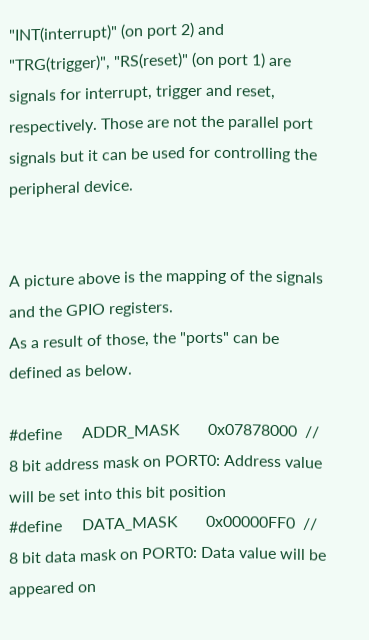"INT(interrupt)" (on port 2) and "TRG(trigger)", "RS(reset)" (on port 1) are signals for interrupt, trigger and reset, respectively. Those are not the parallel port signals but it can be used for controlling the peripheral device.


A picture above is the mapping of the signals and the GPIO registers.
As a result of those, the "ports" can be defined as below.

#define     ADDR_MASK       0x07878000  //  8 bit address mask on PORT0: Address value will be set into this bit position
#define     DATA_MASK       0x00000FF0  //  8 bit data mask on PORT0: Data value will be appeared on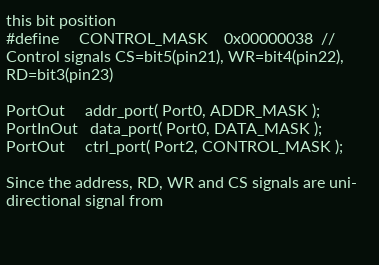this bit position
#define     CONTROL_MASK    0x00000038  //  Control signals CS=bit5(pin21), WR=bit4(pin22), RD=bit3(pin23)

PortOut     addr_port( Port0, ADDR_MASK );
PortInOut   data_port( Port0, DATA_MASK );
PortOut     ctrl_port( Port2, CONTROL_MASK );

Since the address, RD, WR and CS signals are uni-directional signal from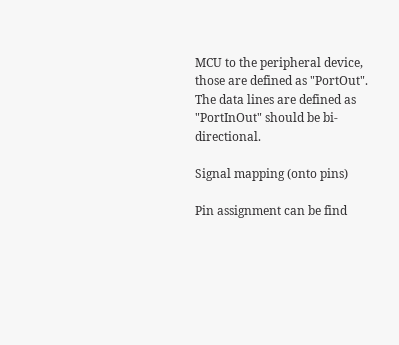MCU to the peripheral device, those are defined as "PortOut". The data lines are defined as "PortInOut" should be bi-directional.

Signal mapping (onto pins)

Pin assignment can be find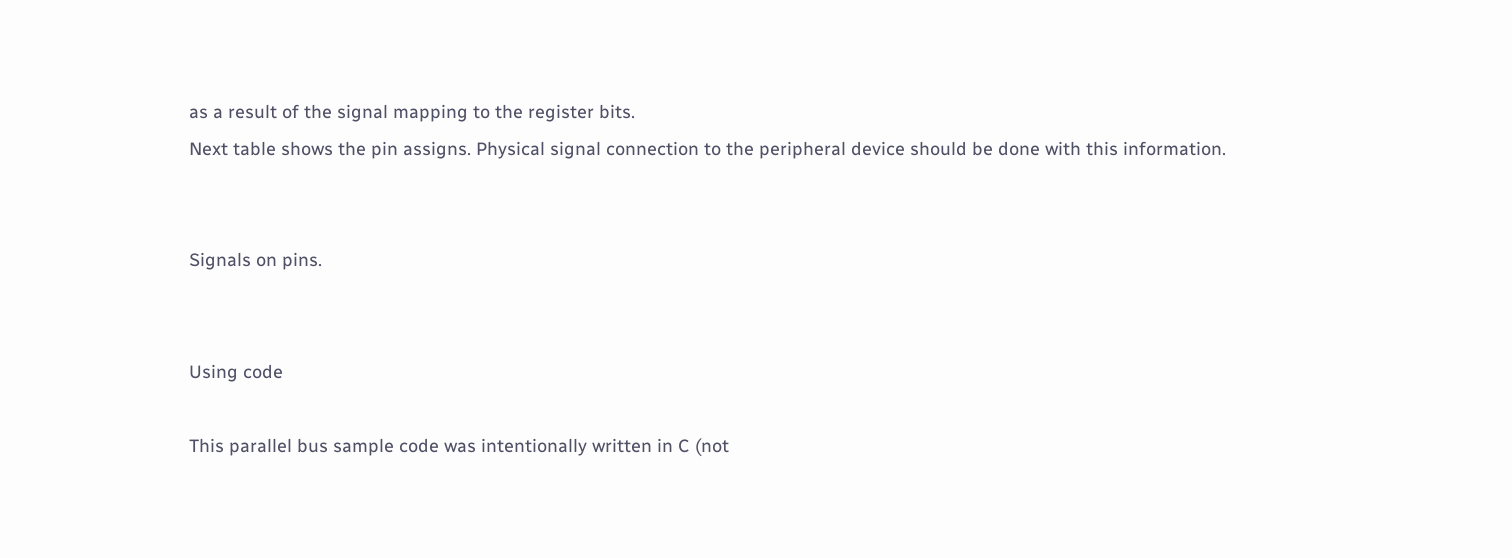as a result of the signal mapping to the register bits.
Next table shows the pin assigns. Physical signal connection to the peripheral device should be done with this information.


Signals on pins.


Using code

This parallel bus sample code was intentionally written in C (not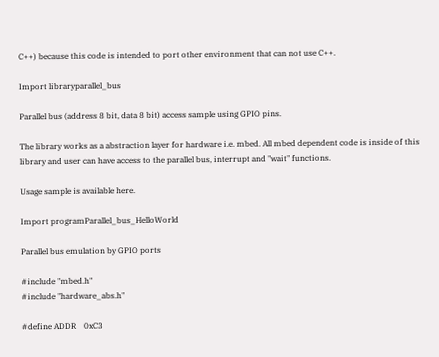C++) because this code is intended to port other environment that can not use C++.

Import libraryparallel_bus

Parallel bus (address 8 bit, data 8 bit) access sample using GPIO pins.

The library works as a abstraction layer for hardware i.e. mbed. All mbed dependent code is inside of this library and user can have access to the parallel bus, interrupt and "wait" functions.

Usage sample is available here.

Import programParallel_bus_HelloWorld

Parallel bus emulation by GPIO ports

#include "mbed.h"
#include "hardware_abs.h"

#define ADDR    0xC3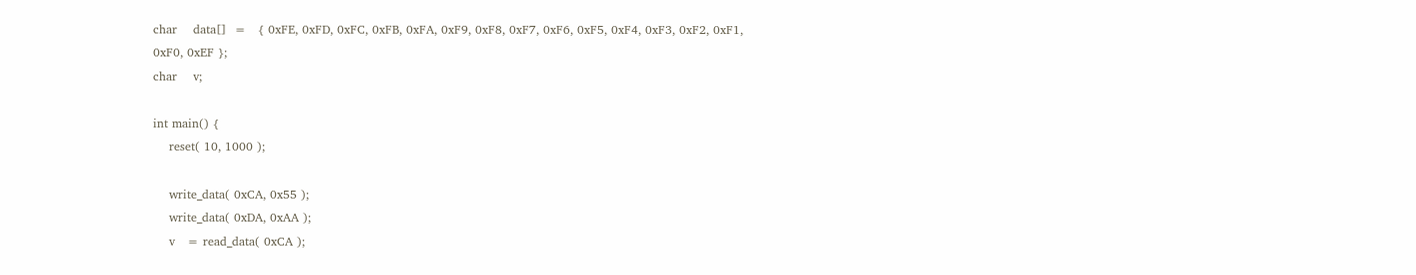char    data[]  =   { 0xFE, 0xFD, 0xFC, 0xFB, 0xFA, 0xF9, 0xF8, 0xF7, 0xF6, 0xF5, 0xF4, 0xF3, 0xF2, 0xF1, 0xF0, 0xEF };
char    v;

int main() {
    reset( 10, 1000 );

    write_data( 0xCA, 0x55 );
    write_data( 0xDA, 0xAA );
    v   = read_data( 0xCA );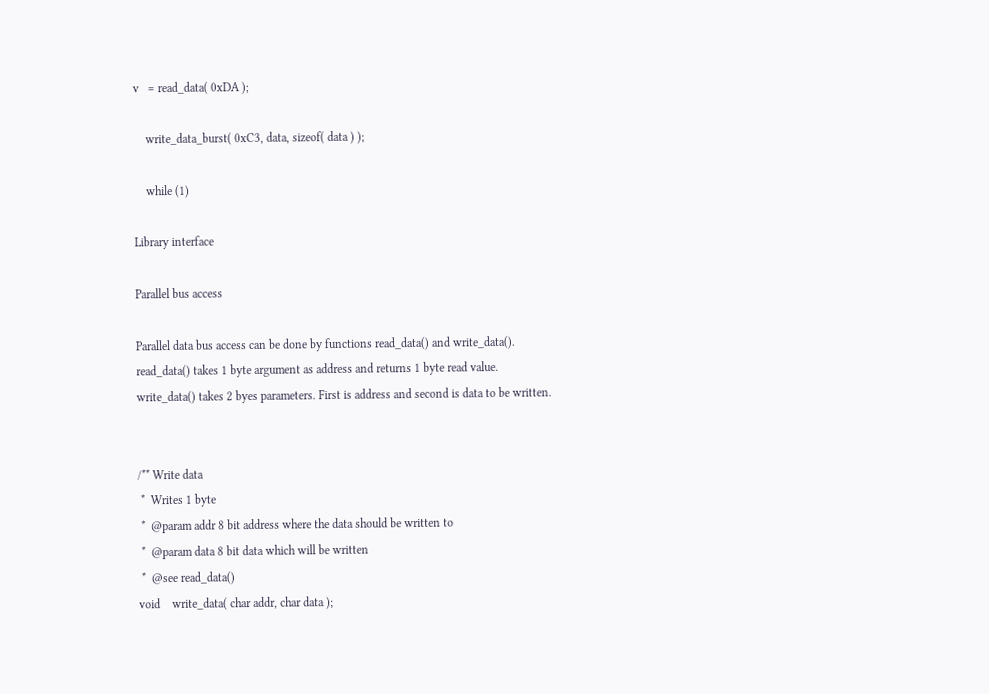v   = read_data( 0xDA );

    write_data_burst( 0xC3, data, sizeof( data ) );

    while (1)

Library interface

Parallel bus access

Parallel data bus access can be done by functions read_data() and write_data().
read_data() takes 1 byte argument as address and returns 1 byte read value.
write_data() takes 2 byes parameters. First is address and second is data to be written.


/** Write data
 *  Writes 1 byte
 *  @param addr 8 bit address where the data should be written to
 *  @param data 8 bit data which will be written
 *  @see read_data()
void    write_data( char addr, char data );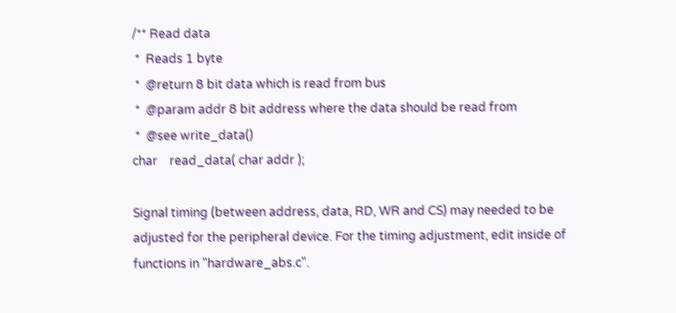/** Read data
 *  Reads 1 byte
 *  @return 8 bit data which is read from bus
 *  @param addr 8 bit address where the data should be read from
 *  @see write_data()
char    read_data( char addr );

Signal timing (between address, data, RD, WR and CS) may needed to be adjusted for the peripheral device. For the timing adjustment, edit inside of functions in "hardware_abs.c".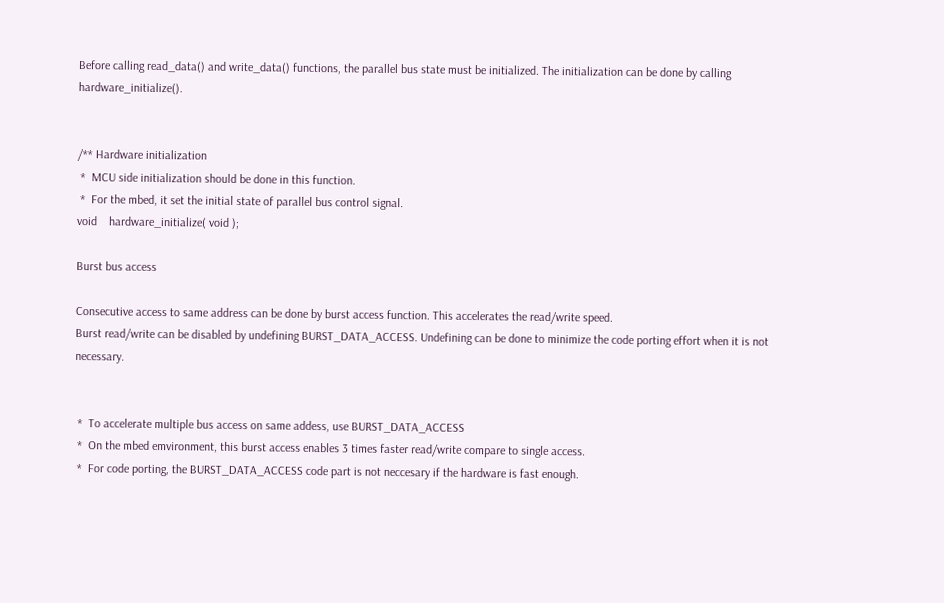Before calling read_data() and write_data() functions, the parallel bus state must be initialized. The initialization can be done by calling hardware_initialize().


/** Hardware initialization
 *  MCU side initialization should be done in this function.
 *  For the mbed, it set the initial state of parallel bus control signal.
void    hardware_initialize( void );

Burst bus access

Consecutive access to same address can be done by burst access function. This accelerates the read/write speed.
Burst read/write can be disabled by undefining BURST_DATA_ACCESS. Undefining can be done to minimize the code porting effort when it is not necessary.


 *  To accelerate multiple bus access on same addess, use BURST_DATA_ACCESS
 *  On the mbed emvironment, this burst access enables 3 times faster read/write compare to single access.
 *  For code porting, the BURST_DATA_ACCESS code part is not neccesary if the hardware is fast enough.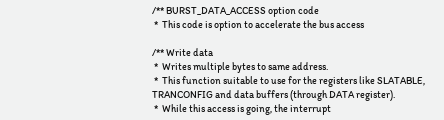/** BURST_DATA_ACCESS option code
 *  This code is option to accelerate the bus access

/** Write data
 *  Writes multiple bytes to same address.
 *  This function suitable to use for the registers like SLATABLE, TRANCONFIG and data buffers (through DATA register).
 *  While this access is going, the interrupt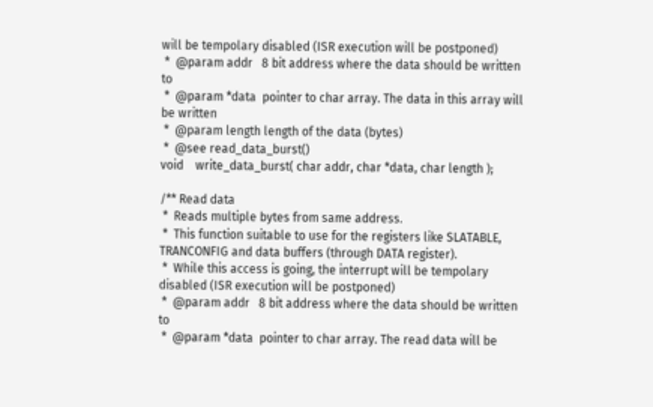will be tempolary disabled (ISR execution will be postponed)
 *  @param addr   8 bit address where the data should be written to
 *  @param *data  pointer to char array. The data in this array will be written
 *  @param length length of the data (bytes)
 *  @see read_data_burst()
void    write_data_burst( char addr, char *data, char length );

/** Read data
 *  Reads multiple bytes from same address.
 *  This function suitable to use for the registers like SLATABLE, TRANCONFIG and data buffers (through DATA register).
 *  While this access is going, the interrupt will be tempolary disabled (ISR execution will be postponed)
 *  @param addr   8 bit address where the data should be written to
 *  @param *data  pointer to char array. The read data will be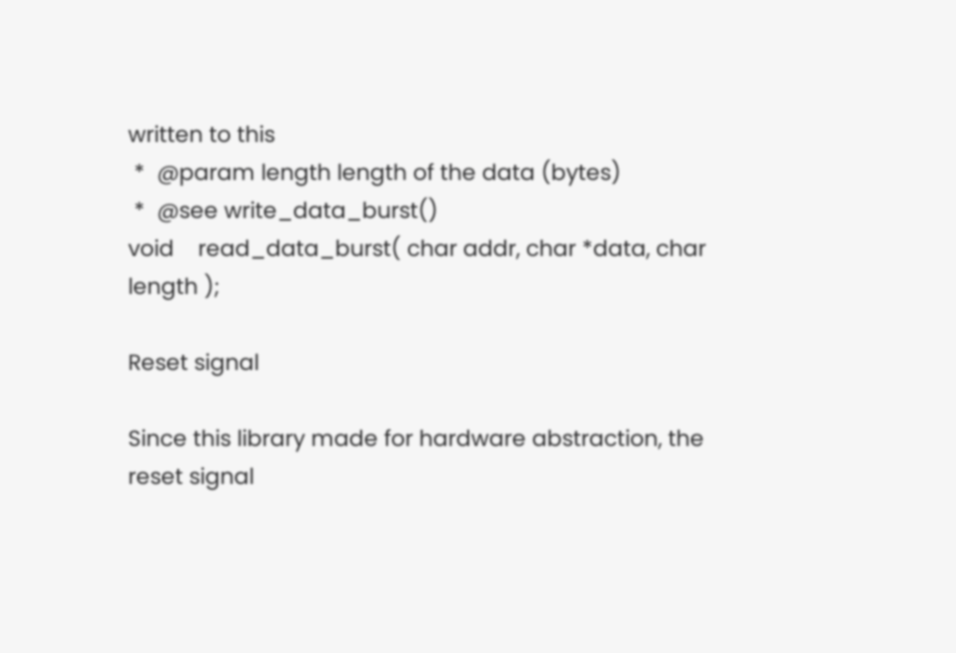written to this
 *  @param length length of the data (bytes)
 *  @see write_data_burst()
void    read_data_burst( char addr, char *data, char length );

Reset signal

Since this library made for hardware abstraction, the reset signal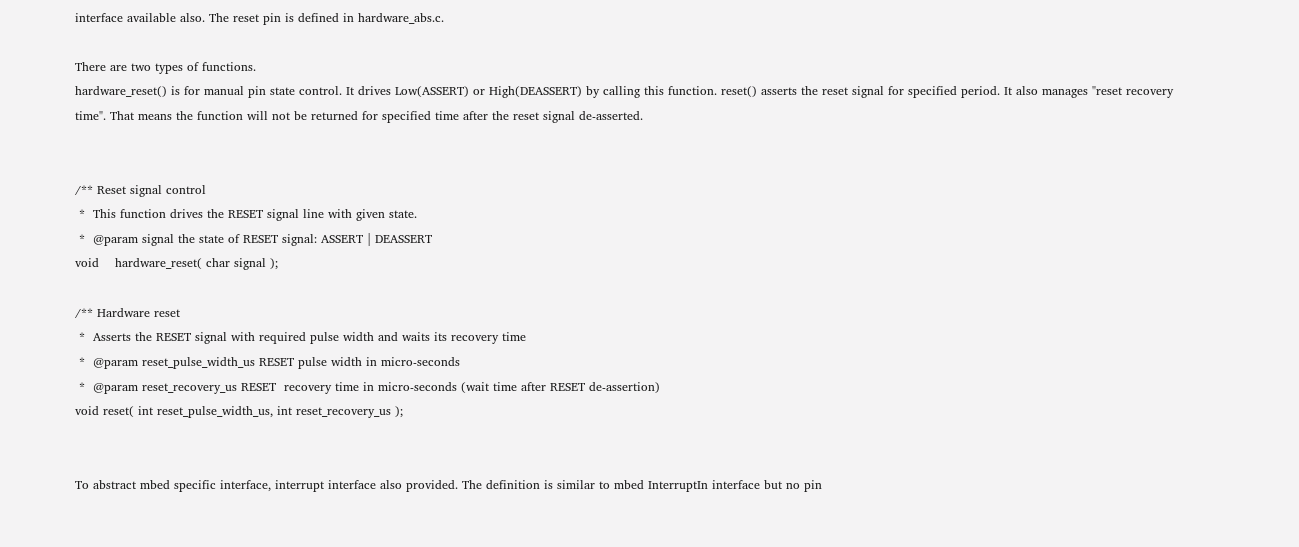interface available also. The reset pin is defined in hardware_abs.c.

There are two types of functions.
hardware_reset() is for manual pin state control. It drives Low(ASSERT) or High(DEASSERT) by calling this function. reset() asserts the reset signal for specified period. It also manages "reset recovery time". That means the function will not be returned for specified time after the reset signal de-asserted.


/** Reset signal control
 *  This function drives the RESET signal line with given state.
 *  @param signal the state of RESET signal: ASSERT | DEASSERT
void    hardware_reset( char signal );

/** Hardware reset
 *  Asserts the RESET signal with required pulse width and waits its recovery time
 *  @param reset_pulse_width_us RESET pulse width in micro-seconds
 *  @param reset_recovery_us RESET  recovery time in micro-seconds (wait time after RESET de-assertion)
void reset( int reset_pulse_width_us, int reset_recovery_us );


To abstract mbed specific interface, interrupt interface also provided. The definition is similar to mbed InterruptIn interface but no pin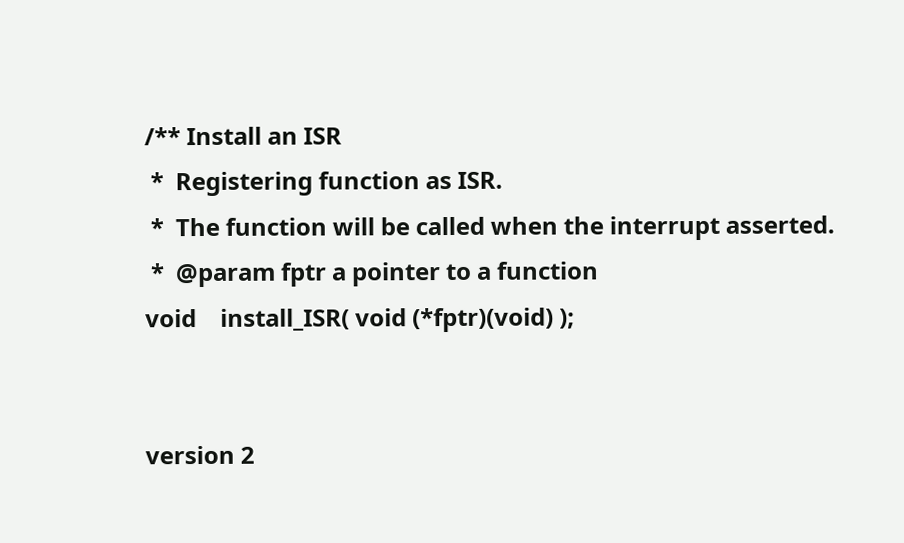/** Install an ISR
 *  Registering function as ISR.
 *  The function will be called when the interrupt asserted.
 *  @param fptr a pointer to a function
void    install_ISR( void (*fptr)(void) );


version 2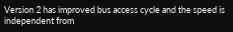Version 2 has improved bus access cycle and the speed is independent from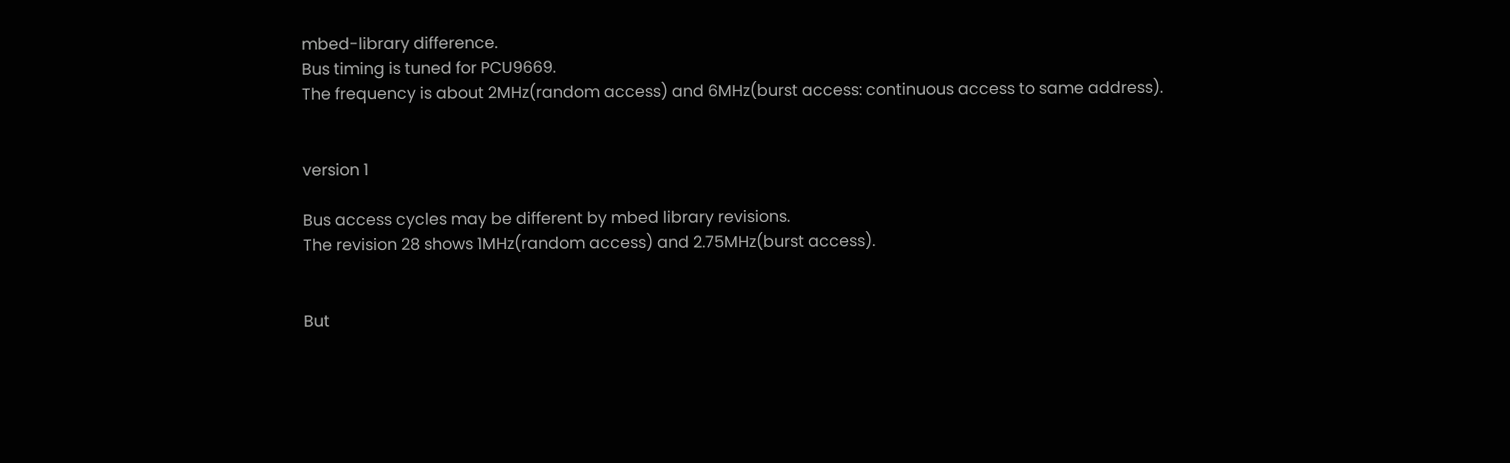mbed-library difference.
Bus timing is tuned for PCU9669.
The frequency is about 2MHz(random access) and 6MHz(burst access: continuous access to same address).


version 1

Bus access cycles may be different by mbed library revisions.
The revision 28 shows 1MHz(random access) and 2.75MHz(burst access).


But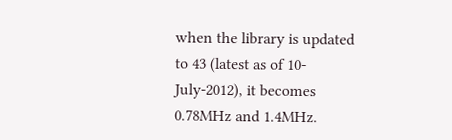when the library is updated to 43 (latest as of 10-July-2012), it becomes 0.78MHz and 1.4MHz.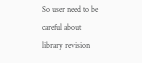So user need to be careful about library revision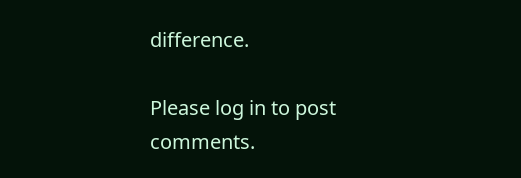difference.

Please log in to post comments.